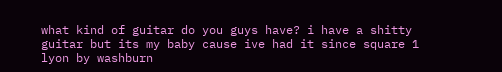what kind of guitar do you guys have? i have a shitty guitar but its my baby cause ive had it since square 1
lyon by washburn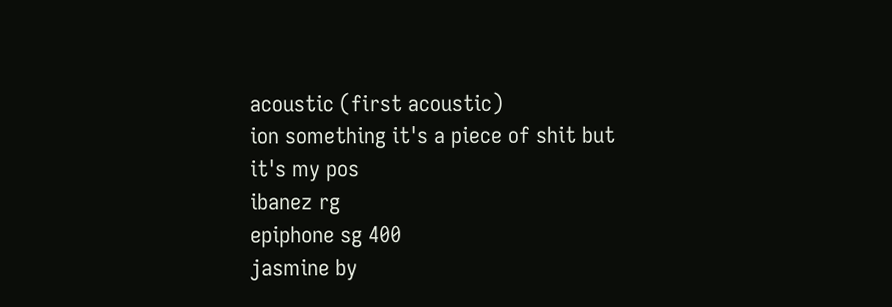acoustic (first acoustic)
ion something it's a piece of shit but it's my pos
ibanez rg
epiphone sg 400
jasmine by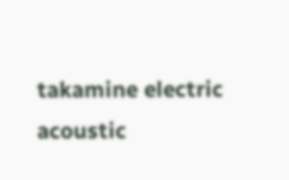takamine electric acoustic